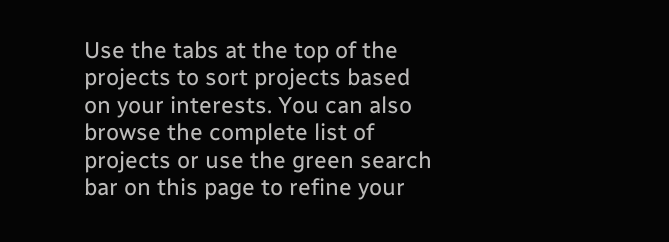Use the tabs at the top of the projects to sort projects based on your interests. You can also browse the complete list of projects or use the green search bar on this page to refine your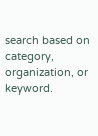search based on category, organization, or keyword.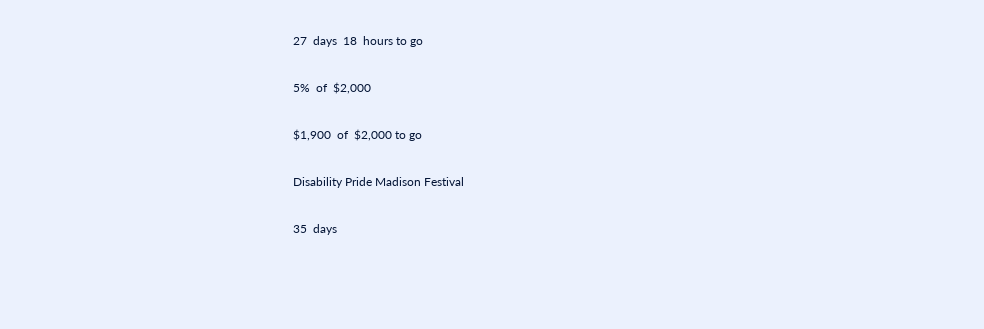27  days  18  hours to go

5%  of  $2,000

$1,900  of  $2,000 to go

Disability Pride Madison Festival

35  days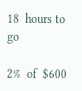18  hours to go

2%  of  $600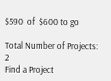$590  of  $600 to go

Total Number of Projects: 2
Find a Project